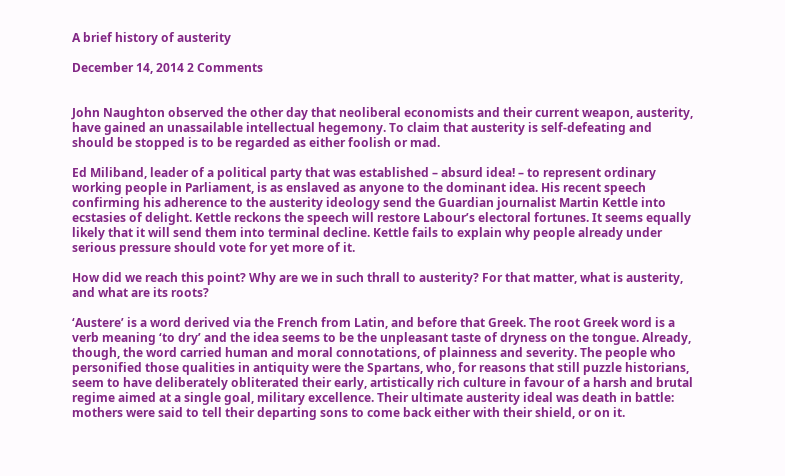A brief history of austerity

December 14, 2014 2 Comments


John Naughton observed the other day that neoliberal economists and their current weapon, austerity, have gained an unassailable intellectual hegemony. To claim that austerity is self-defeating and should be stopped is to be regarded as either foolish or mad.

Ed Miliband, leader of a political party that was established – absurd idea! – to represent ordinary working people in Parliament, is as enslaved as anyone to the dominant idea. His recent speech confirming his adherence to the austerity ideology send the Guardian journalist Martin Kettle into ecstasies of delight. Kettle reckons the speech will restore Labour’s electoral fortunes. It seems equally likely that it will send them into terminal decline. Kettle fails to explain why people already under serious pressure should vote for yet more of it.

How did we reach this point? Why are we in such thrall to austerity? For that matter, what is austerity, and what are its roots?

‘Austere’ is a word derived via the French from Latin, and before that Greek. The root Greek word is a verb meaning ‘to dry’ and the idea seems to be the unpleasant taste of dryness on the tongue. Already, though, the word carried human and moral connotations, of plainness and severity. The people who personified those qualities in antiquity were the Spartans, who, for reasons that still puzzle historians, seem to have deliberately obliterated their early, artistically rich culture in favour of a harsh and brutal regime aimed at a single goal, military excellence. Their ultimate austerity ideal was death in battle: mothers were said to tell their departing sons to come back either with their shield, or on it.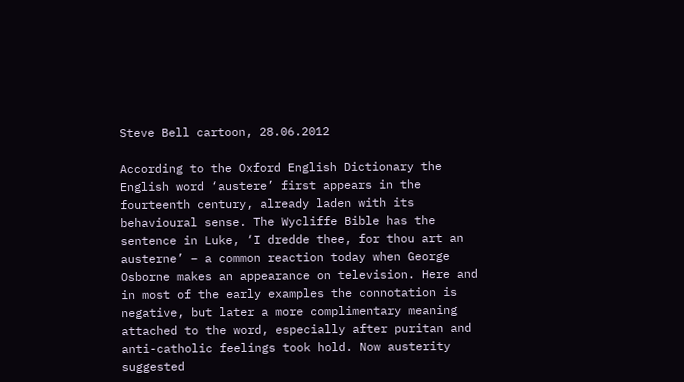Steve Bell cartoon, 28.06.2012

According to the Oxford English Dictionary the English word ‘austere’ first appears in the fourteenth century, already laden with its behavioural sense. The Wycliffe Bible has the sentence in Luke, ‘I dredde thee, for thou art an austerne’ – a common reaction today when George Osborne makes an appearance on television. Here and in most of the early examples the connotation is negative, but later a more complimentary meaning attached to the word, especially after puritan and anti-catholic feelings took hold. Now austerity suggested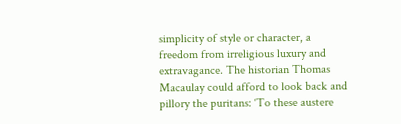simplicity of style or character, a freedom from irreligious luxury and extravagance. The historian Thomas Macaulay could afford to look back and pillory the puritans: ‘To these austere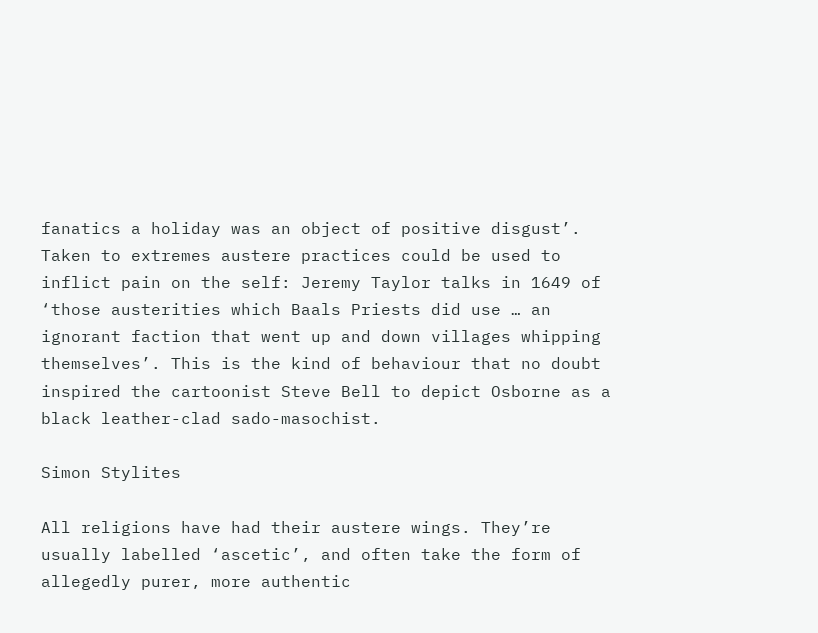fanatics a holiday was an object of positive disgust’. Taken to extremes austere practices could be used to inflict pain on the self: Jeremy Taylor talks in 1649 of ‘those austerities which Baals Priests did use … an ignorant faction that went up and down villages whipping themselves’. This is the kind of behaviour that no doubt inspired the cartoonist Steve Bell to depict Osborne as a black leather-clad sado-masochist.

Simon Stylites

All religions have had their austere wings. They’re usually labelled ‘ascetic’, and often take the form of allegedly purer, more authentic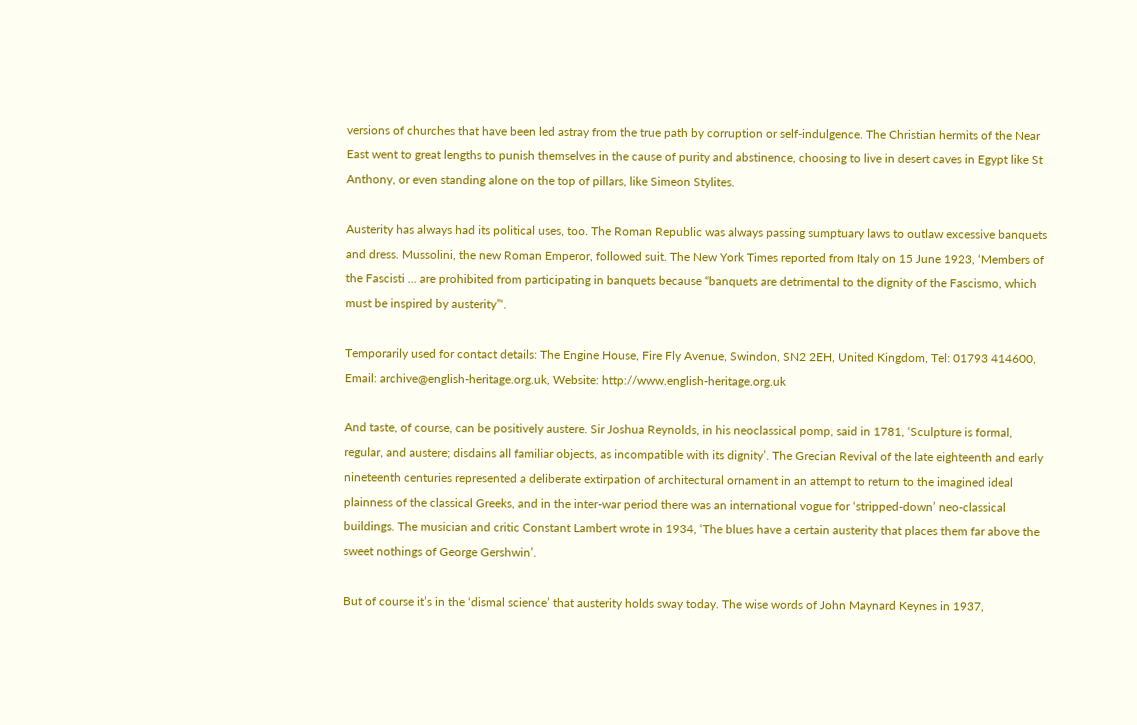versions of churches that have been led astray from the true path by corruption or self-indulgence. The Christian hermits of the Near East went to great lengths to punish themselves in the cause of purity and abstinence, choosing to live in desert caves in Egypt like St Anthony, or even standing alone on the top of pillars, like Simeon Stylites.

Austerity has always had its political uses, too. The Roman Republic was always passing sumptuary laws to outlaw excessive banquets and dress. Mussolini, the new Roman Emperor, followed suit. The New York Times reported from Italy on 15 June 1923, ‘Members of the Fascisti … are prohibited from participating in banquets because “banquets are detrimental to the dignity of the Fascismo, which must be inspired by austerity”‘.

Temporarily used for contact details: The Engine House, Fire Fly Avenue, Swindon, SN2 2EH, United Kingdom, Tel: 01793 414600, Email: archive@english-heritage.org.uk, Website: http://www.english-heritage.org.uk

And taste, of course, can be positively austere. Sir Joshua Reynolds, in his neoclassical pomp, said in 1781, ‘Sculpture is formal, regular, and austere; disdains all familiar objects, as incompatible with its dignity’. The Grecian Revival of the late eighteenth and early nineteenth centuries represented a deliberate extirpation of architectural ornament in an attempt to return to the imagined ideal plainness of the classical Greeks, and in the inter-war period there was an international vogue for ‘stripped-down’ neo-classical buildings. The musician and critic Constant Lambert wrote in 1934, ‘The blues have a certain austerity that places them far above the sweet nothings of George Gershwin’.

But of course it’s in the ‘dismal science’ that austerity holds sway today. The wise words of John Maynard Keynes in 1937,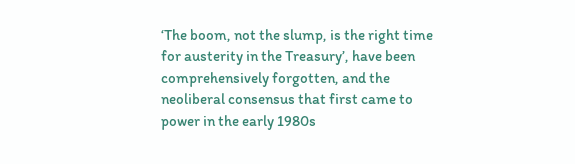‘The boom, not the slump, is the right time for austerity in the Treasury’, have been comprehensively forgotten, and the neoliberal consensus that first came to power in the early 1980s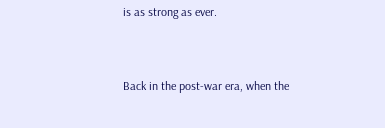is as strong as ever.


Back in the post-war era, when the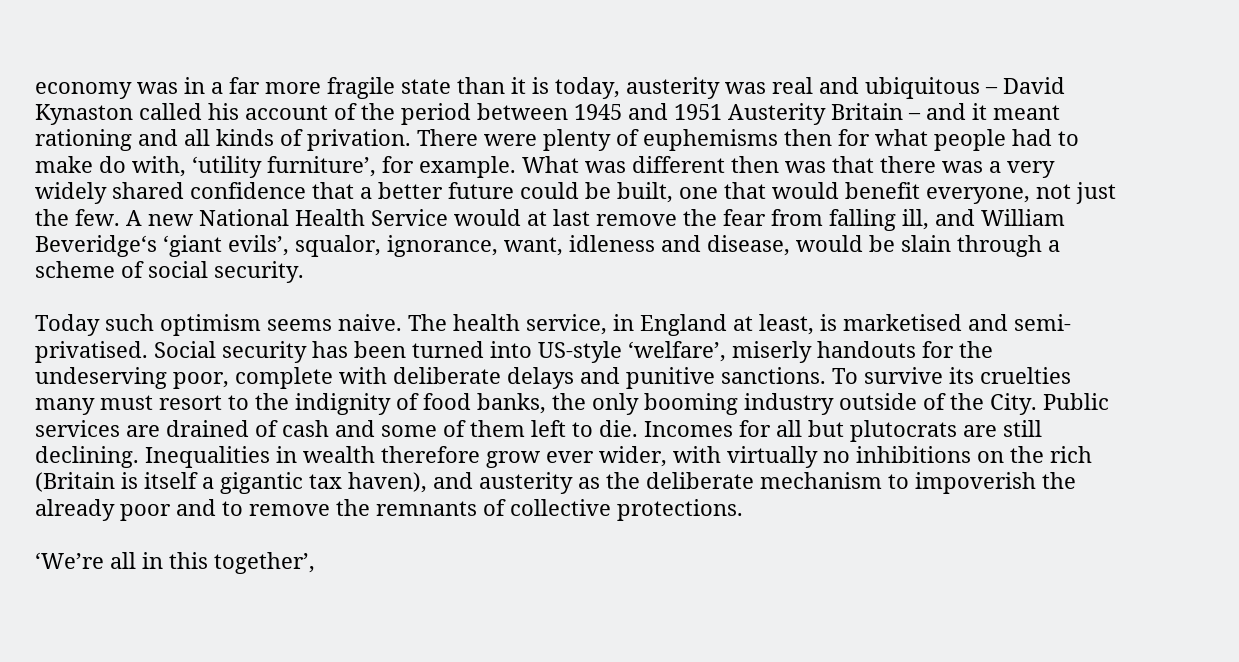economy was in a far more fragile state than it is today, austerity was real and ubiquitous – David Kynaston called his account of the period between 1945 and 1951 Austerity Britain – and it meant rationing and all kinds of privation. There were plenty of euphemisms then for what people had to make do with, ‘utility furniture’, for example. What was different then was that there was a very widely shared confidence that a better future could be built, one that would benefit everyone, not just the few. A new National Health Service would at last remove the fear from falling ill, and William Beveridge‘s ‘giant evils’, squalor, ignorance, want, idleness and disease, would be slain through a scheme of social security.

Today such optimism seems naive. The health service, in England at least, is marketised and semi-privatised. Social security has been turned into US-style ‘welfare’, miserly handouts for the undeserving poor, complete with deliberate delays and punitive sanctions. To survive its cruelties many must resort to the indignity of food banks, the only booming industry outside of the City. Public services are drained of cash and some of them left to die. Incomes for all but plutocrats are still declining. Inequalities in wealth therefore grow ever wider, with virtually no inhibitions on the rich (Britain is itself a gigantic tax haven), and austerity as the deliberate mechanism to impoverish the already poor and to remove the remnants of collective protections.

‘We’re all in this together’,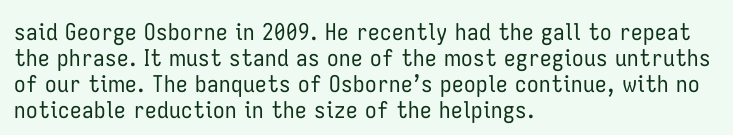said George Osborne in 2009. He recently had the gall to repeat the phrase. It must stand as one of the most egregious untruths of our time. The banquets of Osborne’s people continue, with no noticeable reduction in the size of the helpings.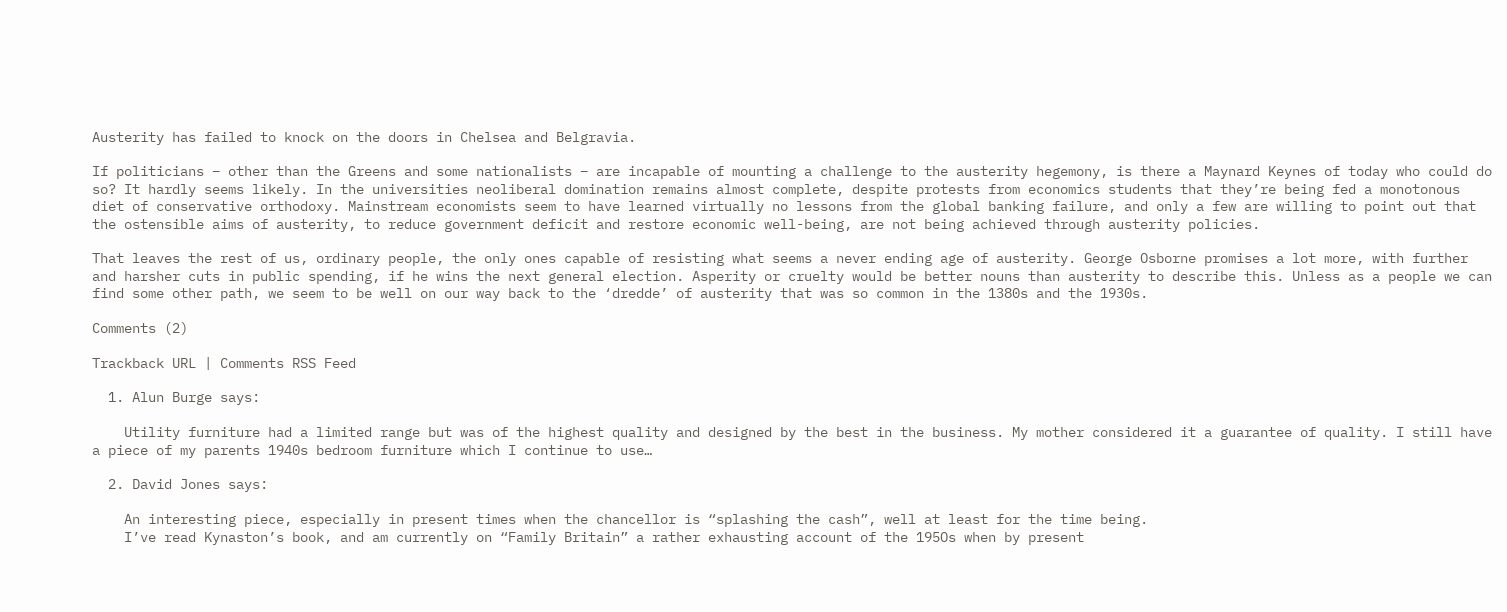Austerity has failed to knock on the doors in Chelsea and Belgravia.

If politicians – other than the Greens and some nationalists – are incapable of mounting a challenge to the austerity hegemony, is there a Maynard Keynes of today who could do so? It hardly seems likely. In the universities neoliberal domination remains almost complete, despite protests from economics students that they’re being fed a monotonous diet of conservative orthodoxy. Mainstream economists seem to have learned virtually no lessons from the global banking failure, and only a few are willing to point out that the ostensible aims of austerity, to reduce government deficit and restore economic well-being, are not being achieved through austerity policies.

That leaves the rest of us, ordinary people, the only ones capable of resisting what seems a never ending age of austerity. George Osborne promises a lot more, with further and harsher cuts in public spending, if he wins the next general election. Asperity or cruelty would be better nouns than austerity to describe this. Unless as a people we can find some other path, we seem to be well on our way back to the ‘dredde’ of austerity that was so common in the 1380s and the 1930s.

Comments (2)

Trackback URL | Comments RSS Feed

  1. Alun Burge says:

    Utility furniture had a limited range but was of the highest quality and designed by the best in the business. My mother considered it a guarantee of quality. I still have a piece of my parents 1940s bedroom furniture which I continue to use…

  2. David Jones says:

    An interesting piece, especially in present times when the chancellor is “splashing the cash”, well at least for the time being.
    I’ve read Kynaston’s book, and am currently on “Family Britain” a rather exhausting account of the 195Os when by present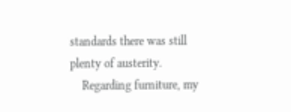standards there was still plenty of austerity.
    Regarding furniture, my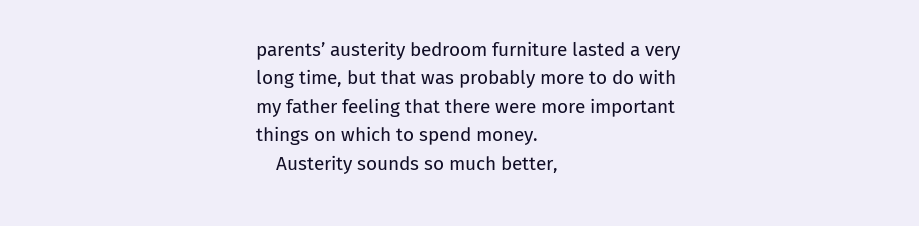parents’ austerity bedroom furniture lasted a very long time, but that was probably more to do with my father feeling that there were more important things on which to spend money.
    Austerity sounds so much better,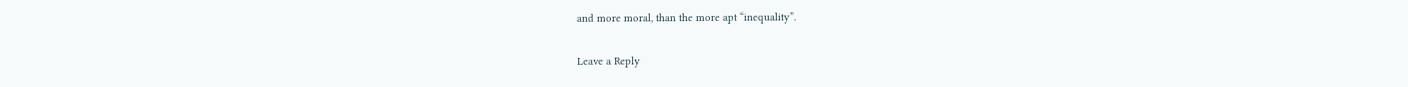and more moral, than the more apt “inequality”.

Leave a Reply